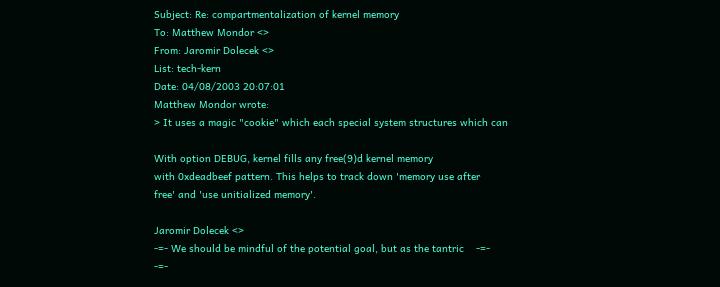Subject: Re: compartmentalization of kernel memory
To: Matthew Mondor <>
From: Jaromir Dolecek <>
List: tech-kern
Date: 04/08/2003 20:07:01
Matthew Mondor wrote:
> It uses a magic "cookie" which each special system structures which can

With option DEBUG, kernel fills any free(9)d kernel memory
with 0xdeadbeef pattern. This helps to track down 'memory use after
free' and 'use unitialized memory'.

Jaromir Dolecek <>
-=- We should be mindful of the potential goal, but as the tantric    -=-
-=-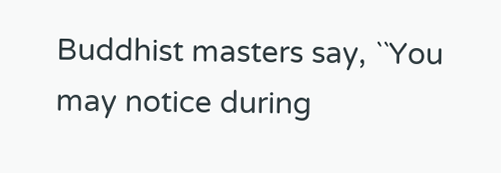Buddhist masters say, ``You may notice during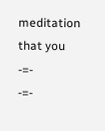meditation that you -=-
-=-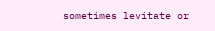sometimes levitate or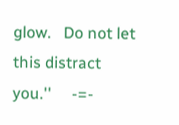glow.   Do not let this distract you.''     -=-